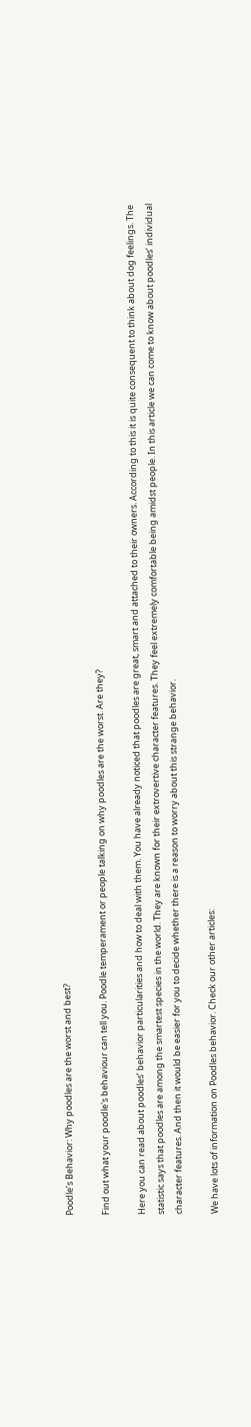Poodle’s Behavior: Why poodles are the worst and best?

Find out what your poodle's behaviour can tell you. Poodle temperament or people talking on why poodles are the worst. Are they?

Here you can read about poodles’ behavior particularities and how to deal with them. You have already noticed that poodles are great, smart and attached to their owners. According to this it is quite consequent to think about dog feelings. The statistic says that poodles are among the smartest species in the world. They are known for their extrovertive character features. They feel extremely comfortable being amidst people. In this article we can come to know about poodles’ individual character features. And then it would be easier for you to decide whether there is a reason to worry about this strange behavior.

We have lots of information on Poodles behavior. Check our other articles: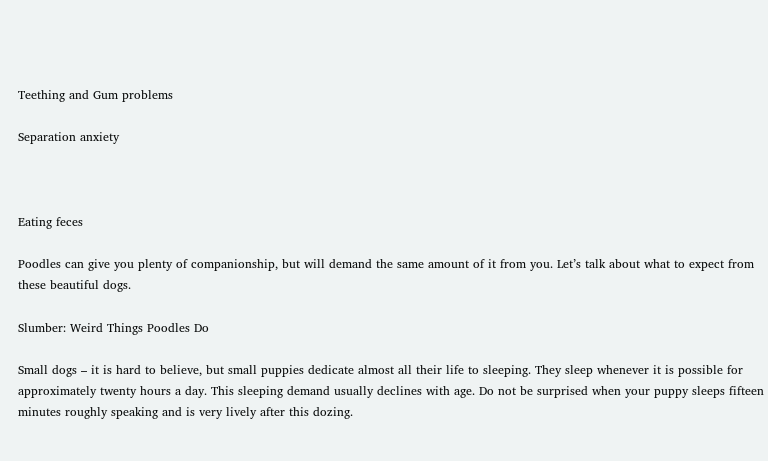Teething and Gum problems

Separation anxiety



Eating feces

Poodles can give you plenty of companionship, but will demand the same amount of it from you. Let’s talk about what to expect from these beautiful dogs.

Slumber: Weird Things Poodles Do

Small dogs – it is hard to believe, but small puppies dedicate almost all their life to sleeping. They sleep whenever it is possible for approximately twenty hours a day. This sleeping demand usually declines with age. Do not be surprised when your puppy sleeps fifteen minutes roughly speaking and is very lively after this dozing.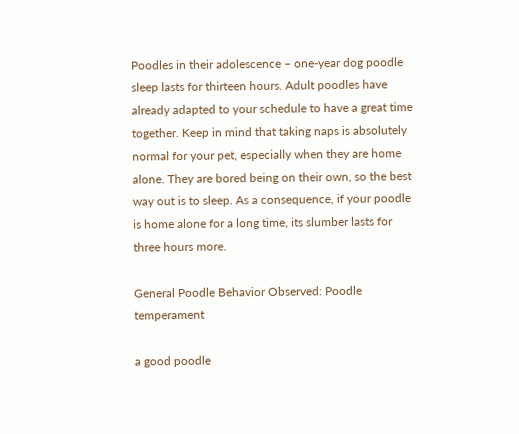Poodles in their adolescence – one-year dog poodle sleep lasts for thirteen hours. Adult poodles have already adapted to your schedule to have a great time together. Keep in mind that taking naps is absolutely normal for your pet, especially when they are home alone. They are bored being on their own, so the best way out is to sleep. As a consequence, if your poodle is home alone for a long time, its slumber lasts for three hours more.

General Poodle Behavior Observed: Poodle temperament

a good poodle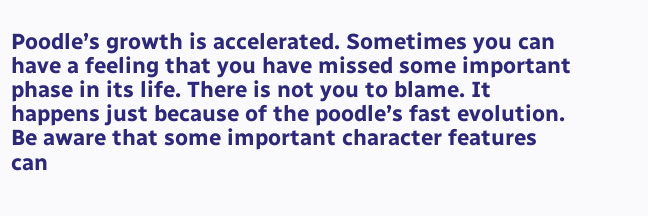Poodle’s growth is accelerated. Sometimes you can have a feeling that you have missed some important phase in its life. There is not you to blame. It happens just because of the poodle’s fast evolution. Be aware that some important character features can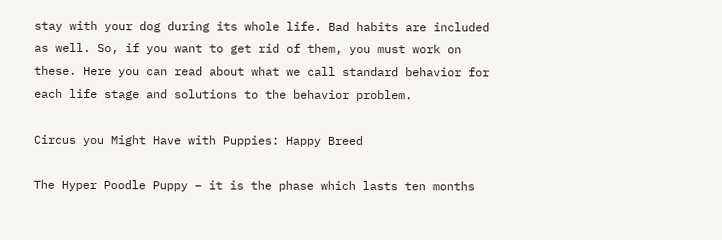stay with your dog during its whole life. Bad habits are included as well. So, if you want to get rid of them, you must work on these. Here you can read about what we call standard behavior for each life stage and solutions to the behavior problem.

Circus you Might Have with Puppies: Happy Breed

The Hyper Poodle Puppy – it is the phase which lasts ten months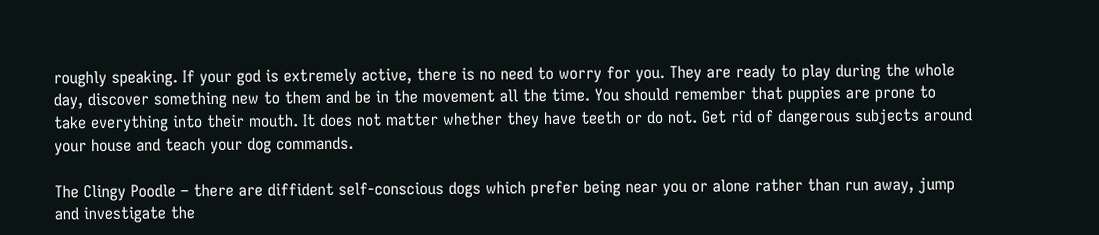roughly speaking. If your god is extremely active, there is no need to worry for you. They are ready to play during the whole day, discover something new to them and be in the movement all the time. You should remember that puppies are prone to take everything into their mouth. It does not matter whether they have teeth or do not. Get rid of dangerous subjects around your house and teach your dog commands.

The Clingy Poodle – there are diffident self-conscious dogs which prefer being near you or alone rather than run away, jump and investigate the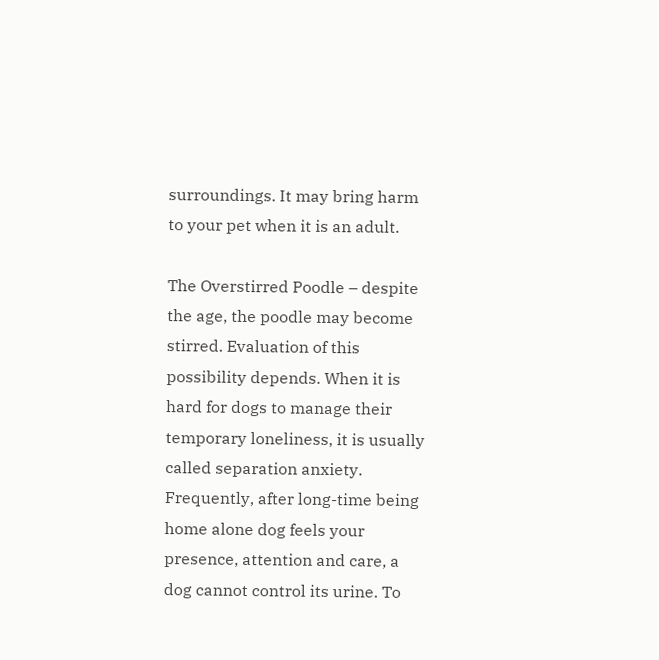surroundings. It may bring harm to your pet when it is an adult.

The Overstirred Poodle – despite the age, the poodle may become stirred. Evaluation of this possibility depends. When it is hard for dogs to manage their temporary loneliness, it is usually called separation anxiety. Frequently, after long-time being home alone dog feels your presence, attention and care, a dog cannot control its urine. To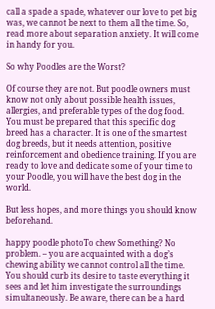call a spade a spade, whatever our love to pet big was, we cannot be next to them all the time. So, read more about separation anxiety. It will come in handy for you.

So why Poodles are the Worst?

Of course they are not. But poodle owners must know not only about possible health issues, allergies, and preferable types of the dog food. You must be prepared that this specific dog breed has a character. It is one of the smartest dog breeds, but it needs attention, positive reinforcement and obedience training. If you are ready to love and dedicate some of your time to your Poodle, you will have the best dog in the world.

But less hopes, and more things you should know beforehand.

happy poodle photoTo chew Something? No problem. – you are acquainted with a dog’s chewing ability we cannot control all the time. You should curb its desire to taste everything it sees and let him investigate the surroundings simultaneously. Be aware, there can be a hard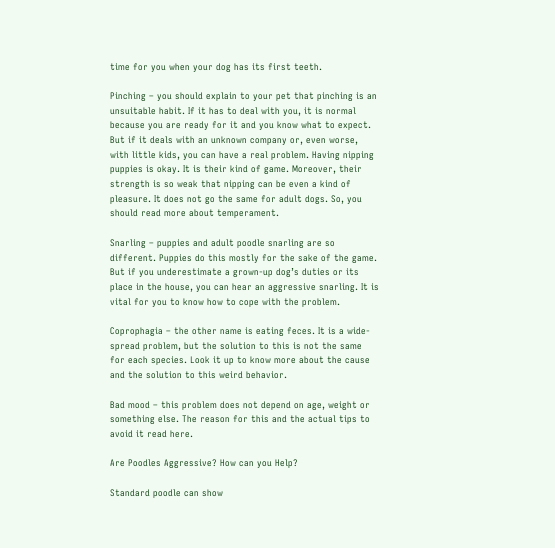time for you when your dog has its first teeth.

Pinching – you should explain to your pet that pinching is an unsuitable habit. If it has to deal with you, it is normal because you are ready for it and you know what to expect. But if it deals with an unknown company or, even worse, with little kids, you can have a real problem. Having nipping puppies is okay. It is their kind of game. Moreover, their strength is so weak that nipping can be even a kind of pleasure. It does not go the same for adult dogs. So, you should read more about temperament.

Snarling – puppies and adult poodle snarling are so different. Puppies do this mostly for the sake of the game. But if you underestimate a grown-up dog’s duties or its place in the house, you can hear an aggressive snarling. It is vital for you to know how to cope with the problem.

Coprophagia – the other name is eating feces. It is a wide-spread problem, but the solution to this is not the same for each species. Look it up to know more about the cause and the solution to this weird behavior.

Bad mood – this problem does not depend on age, weight or something else. The reason for this and the actual tips to avoid it read here.

Are Poodles Aggressive? How can you Help?

Standard poodle can show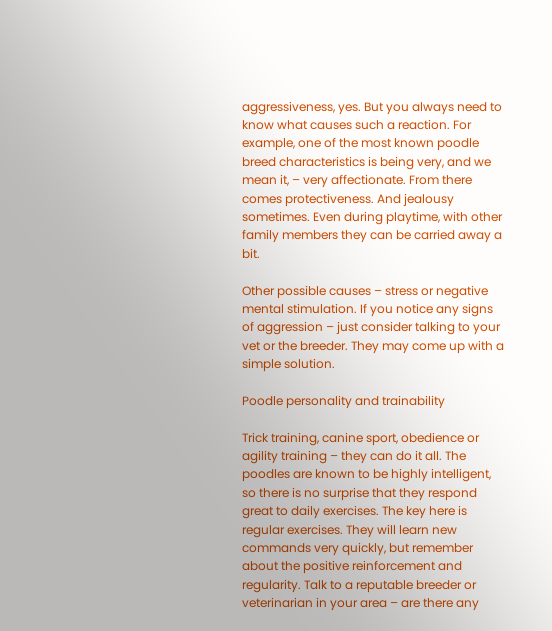aggressiveness, yes. But you always need to know what causes such a reaction. For example, one of the most known poodle breed characteristics is being very, and we mean it, – very affectionate. From there comes protectiveness. And jealousy sometimes. Even during playtime, with other family members they can be carried away a bit.

Other possible causes – stress or negative mental stimulation. If you notice any signs of aggression – just consider talking to your vet or the breeder. They may come up with a simple solution.

Poodle personality and trainability

Trick training, canine sport, obedience or agility training – they can do it all. The poodles are known to be highly intelligent, so there is no surprise that they respond great to daily exercises. The key here is regular exercises. They will learn new commands very quickly, but remember about the positive reinforcement and regularity. Talk to a reputable breeder or veterinarian in your area – are there any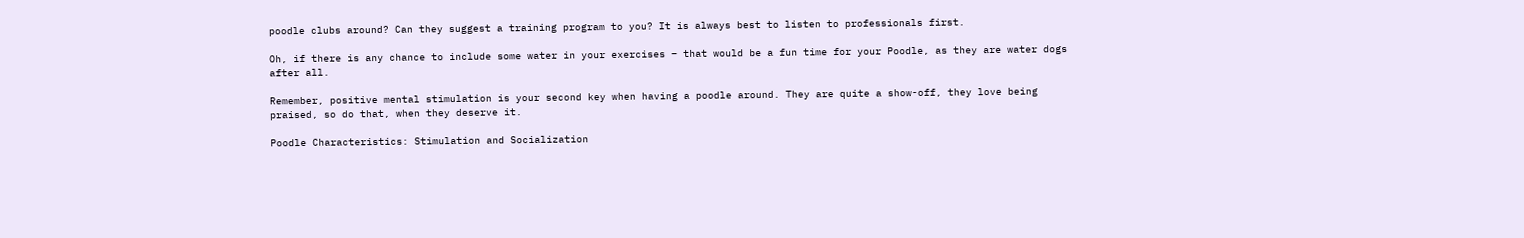poodle clubs around? Can they suggest a training program to you? It is always best to listen to professionals first.

Oh, if there is any chance to include some water in your exercises – that would be a fun time for your Poodle, as they are water dogs after all.

Remember, positive mental stimulation is your second key when having a poodle around. They are quite a show-off, they love being praised, so do that, when they deserve it.

Poodle Characteristics: Stimulation and Socialization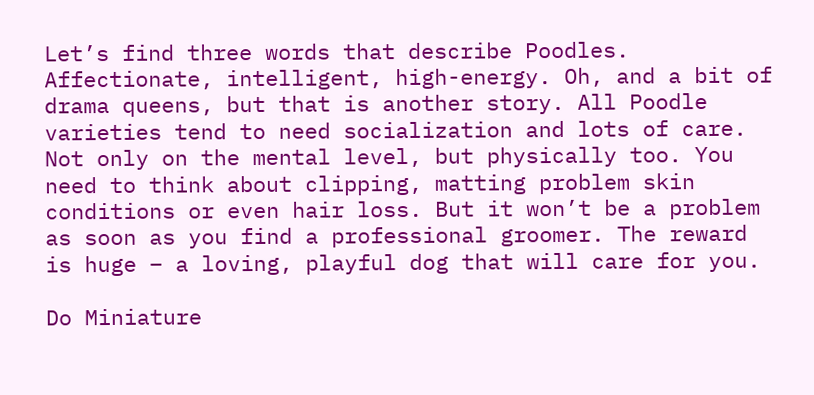Let’s find three words that describe Poodles. Affectionate, intelligent, high-energy. Oh, and a bit of drama queens, but that is another story. All Poodle varieties tend to need socialization and lots of care. Not only on the mental level, but physically too. You need to think about clipping, matting problem skin conditions or even hair loss. But it won’t be a problem as soon as you find a professional groomer. The reward is huge – a loving, playful dog that will care for you.

Do Miniature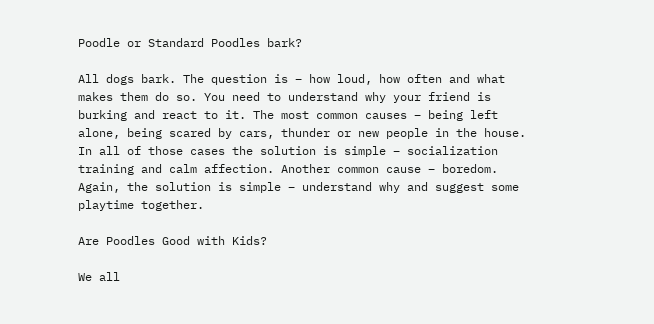Poodle or Standard Poodles bark?

All dogs bark. The question is – how loud, how often and what makes them do so. You need to understand why your friend is burking and react to it. The most common causes – being left alone, being scared by cars, thunder or new people in the house. In all of those cases the solution is simple – socialization training and calm affection. Another common cause – boredom. Again, the solution is simple – understand why and suggest some playtime together.

Are Poodles Good with Kids?

We all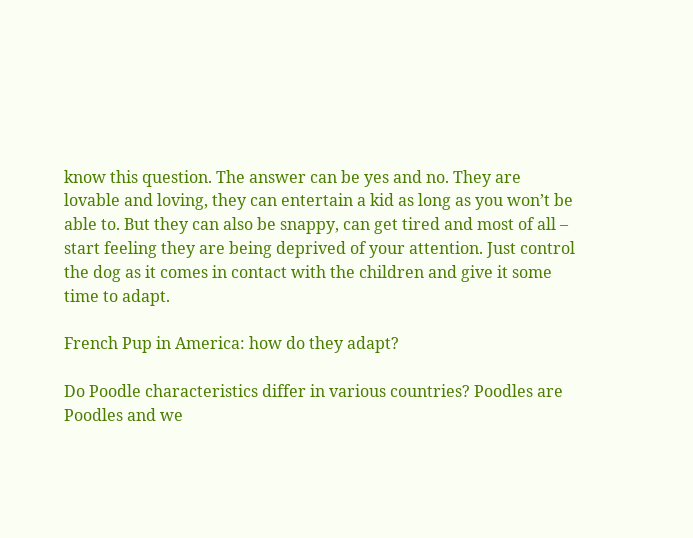know this question. The answer can be yes and no. They are lovable and loving, they can entertain a kid as long as you won’t be able to. But they can also be snappy, can get tired and most of all – start feeling they are being deprived of your attention. Just control the dog as it comes in contact with the children and give it some time to adapt.

French Pup in America: how do they adapt?

Do Poodle characteristics differ in various countries? Poodles are Poodles and we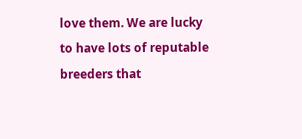love them. We are lucky to have lots of reputable breeders that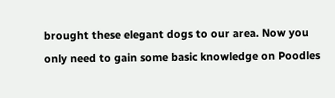brought these elegant dogs to our area. Now you only need to gain some basic knowledge on Poodles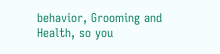behavior, Grooming and Health, so you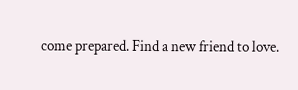come prepared. Find a new friend to love.